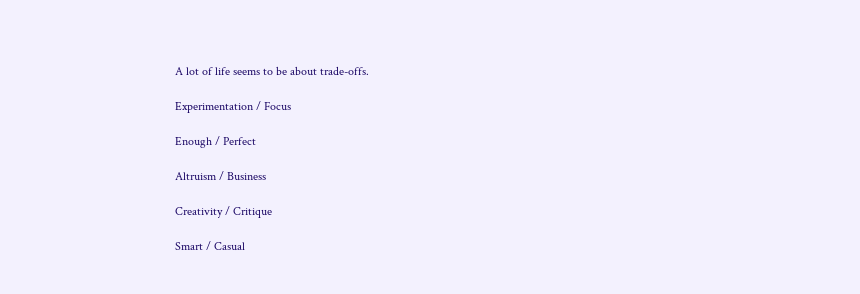A lot of life seems to be about trade-offs.

Experimentation / Focus

Enough / Perfect

Altruism / Business

Creativity / Critique

Smart / Casual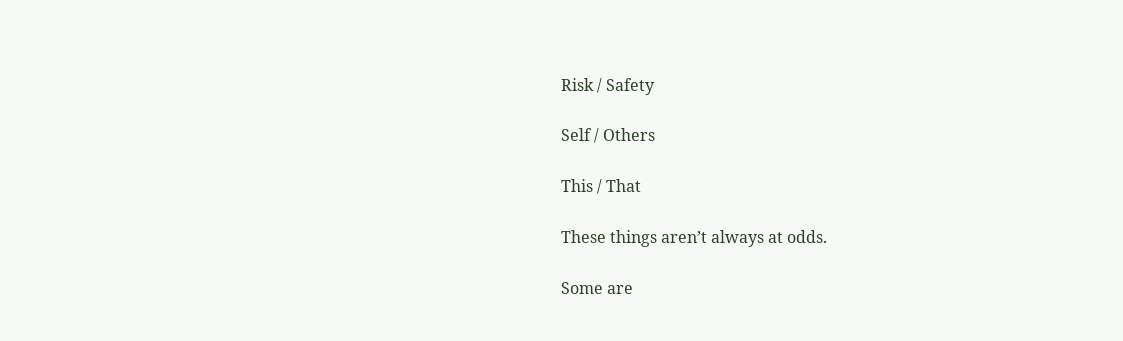Risk / Safety

Self / Others

This / That

These things aren’t always at odds.

Some are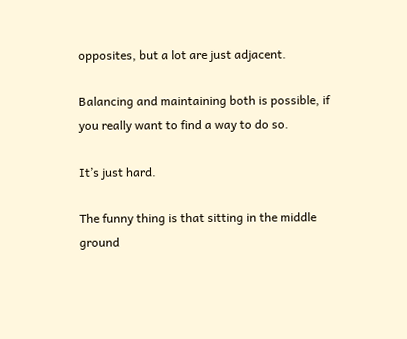opposites, but a lot are just adjacent.

Balancing and maintaining both is possible, if you really want to find a way to do so.

It’s just hard.

The funny thing is that sitting in the middle ground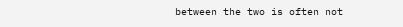between the two is often not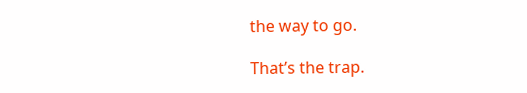the way to go.

That’s the trap.